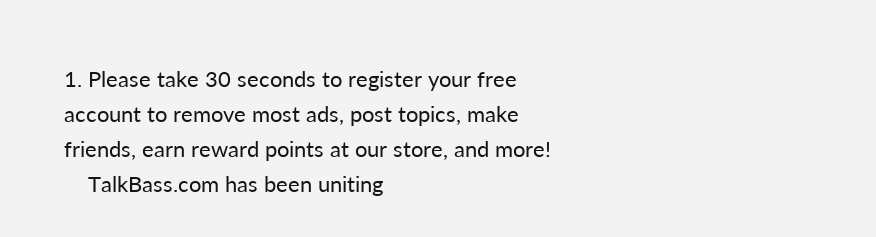1. Please take 30 seconds to register your free account to remove most ads, post topics, make friends, earn reward points at our store, and more!
    TalkBass.com has been uniting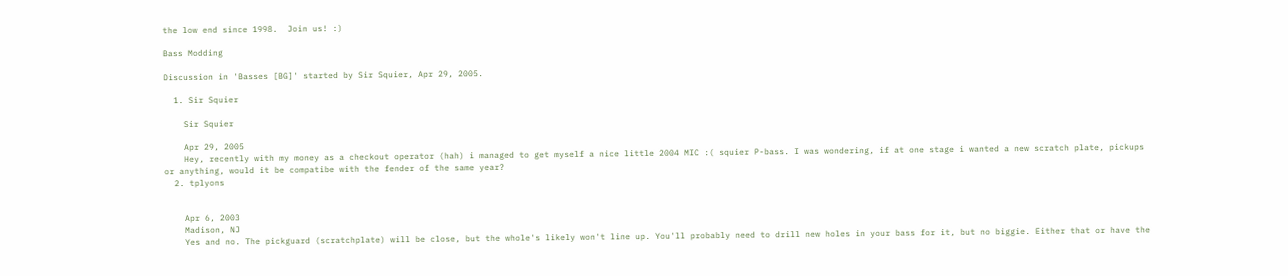the low end since 1998.  Join us! :)

Bass Modding

Discussion in 'Basses [BG]' started by Sir Squier, Apr 29, 2005.

  1. Sir Squier

    Sir Squier

    Apr 29, 2005
    Hey, recently with my money as a checkout operator (hah) i managed to get myself a nice little 2004 MIC :( squier P-bass. I was wondering, if at one stage i wanted a new scratch plate, pickups or anything, would it be compatibe with the fender of the same year?
  2. tplyons


    Apr 6, 2003
    Madison, NJ
    Yes and no. The pickguard (scratchplate) will be close, but the whole's likely won't line up. You'll probably need to drill new holes in your bass for it, but no biggie. Either that or have the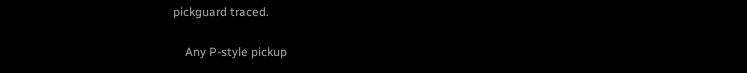pickguard traced.

    Any P-style pickup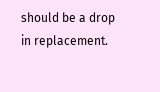should be a drop in replacement.